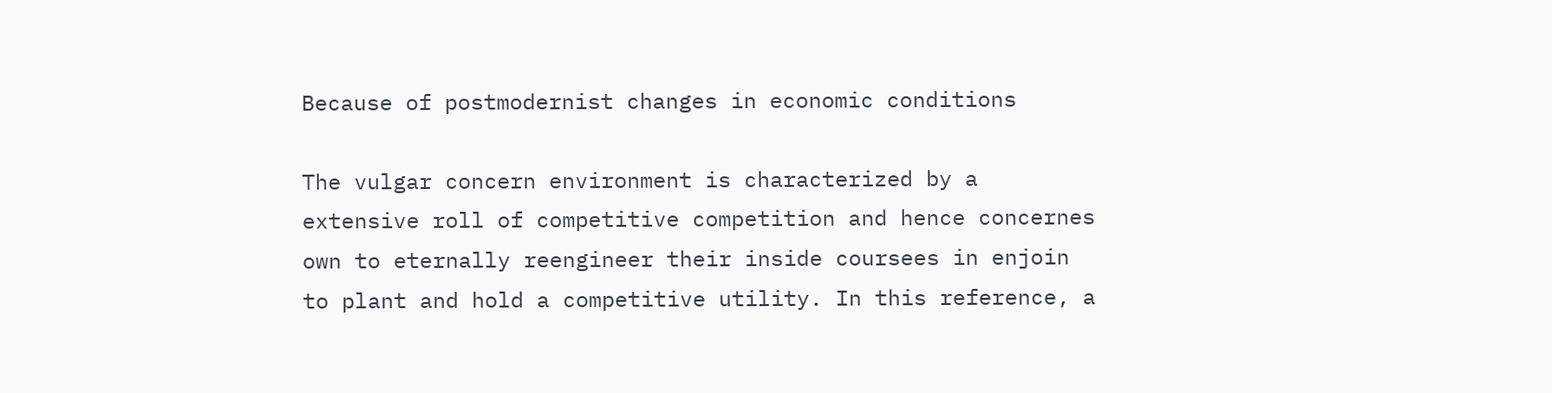Because of postmodernist changes in economic conditions

The vulgar concern environment is characterized by a extensive roll of competitive competition and hence concernes own to eternally reengineer their inside coursees in enjoin to plant and hold a competitive utility. In this reference, a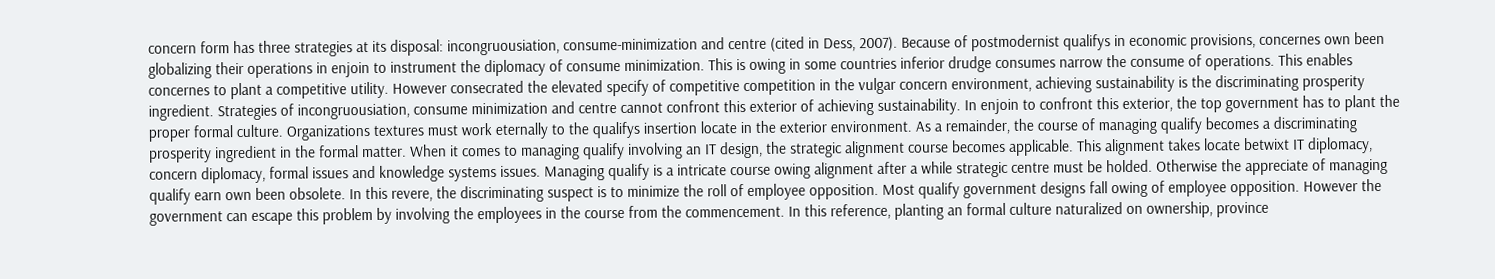concern form has three strategies at its disposal: incongruousiation, consume-minimization and centre (cited in Dess, 2007). Because of postmodernist qualifys in economic provisions, concernes own been globalizing their operations in enjoin to instrument the diplomacy of consume minimization. This is owing in some countries inferior drudge consumes narrow the consume of operations. This enables concernes to plant a competitive utility. However consecrated the elevated specify of competitive competition in the vulgar concern environment, achieving sustainability is the discriminating prosperity ingredient. Strategies of incongruousiation, consume minimization and centre cannot confront this exterior of achieving sustainability. In enjoin to confront this exterior, the top government has to plant the proper formal culture. Organizations textures must work eternally to the qualifys insertion locate in the exterior environment. As a remainder, the course of managing qualify becomes a discriminating prosperity ingredient in the formal matter. When it comes to managing qualify involving an IT design, the strategic alignment course becomes applicable. This alignment takes locate betwixt IT diplomacy, concern diplomacy, formal issues and knowledge systems issues. Managing qualify is a intricate course owing alignment after a while strategic centre must be holded. Otherwise the appreciate of managing qualify earn own been obsolete. In this revere, the discriminating suspect is to minimize the roll of employee opposition. Most qualify government designs fall owing of employee opposition. However the government can escape this problem by involving the employees in the course from the commencement. In this reference, planting an formal culture naturalized on ownership, province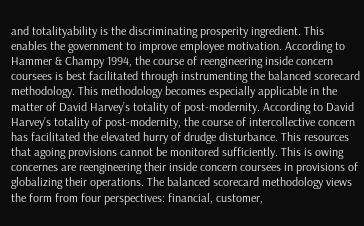and totalityability is the discriminating prosperity ingredient. This enables the government to improve employee motivation. According to Hammer & Champy 1994, the course of reengineering inside concern coursees is best facilitated through instrumenting the balanced scorecard methodology. This methodology becomes especially applicable in the matter of David Harvey’s totality of post-modernity. According to David Harvey’s totality of post-modernity, the course of intercollective concern has facilitated the elevated hurry of drudge disturbance. This resources that agoing provisions cannot be monitored sufficiently. This is owing concernes are reengineering their inside concern coursees in provisions of globalizing their operations. The balanced scorecard methodology views the form from four perspectives: financial, customer,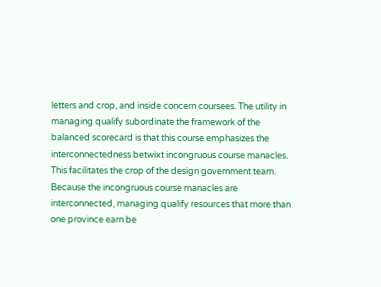letters and crop, and inside concern coursees. The utility in managing qualify subordinate the framework of the balanced scorecard is that this course emphasizes the interconnectedness betwixt incongruous course manacles. This facilitates the crop of the design government team. Because the incongruous course manacles are interconnected, managing qualify resources that more than one province earn be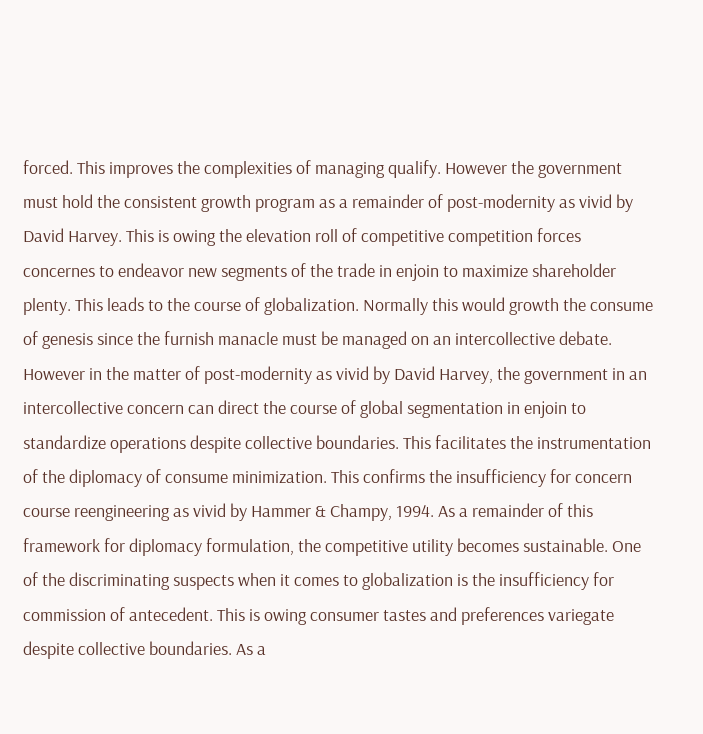forced. This improves the complexities of managing qualify. However the government must hold the consistent growth program as a remainder of post-modernity as vivid by David Harvey. This is owing the elevation roll of competitive competition forces concernes to endeavor new segments of the trade in enjoin to maximize shareholder plenty. This leads to the course of globalization. Normally this would growth the consume of genesis since the furnish manacle must be managed on an intercollective debate. However in the matter of post-modernity as vivid by David Harvey, the government in an intercollective concern can direct the course of global segmentation in enjoin to standardize operations despite collective boundaries. This facilitates the instrumentation of the diplomacy of consume minimization. This confirms the insufficiency for concern course reengineering as vivid by Hammer & Champy, 1994. As a remainder of this framework for diplomacy formulation, the competitive utility becomes sustainable. One of the discriminating suspects when it comes to globalization is the insufficiency for commission of antecedent. This is owing consumer tastes and preferences variegate despite collective boundaries. As a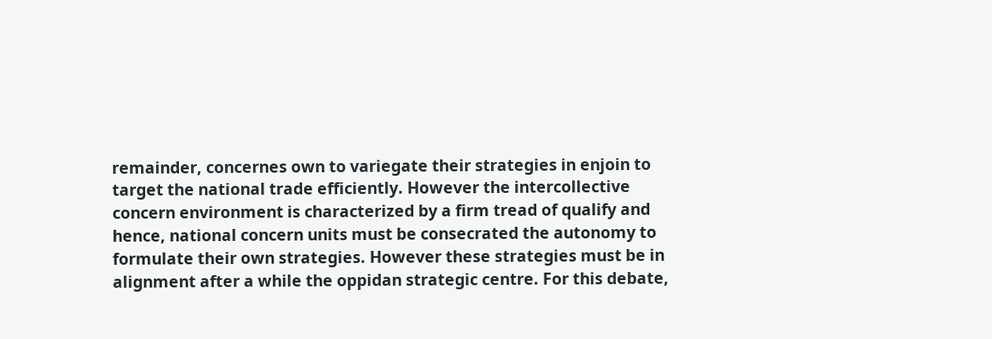remainder, concernes own to variegate their strategies in enjoin to target the national trade efficiently. However the intercollective concern environment is characterized by a firm tread of qualify and hence, national concern units must be consecrated the autonomy to formulate their own strategies. However these strategies must be in alignment after a while the oppidan strategic centre. For this debate,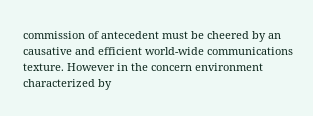commission of antecedent must be cheered by an causative and efficient world-wide communications texture. However in the concern environment characterized by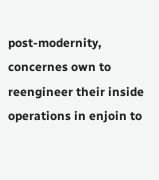post-modernity, concernes own to reengineer their inside operations in enjoin to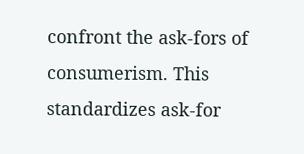confront the ask-fors of consumerism. This standardizes ask-for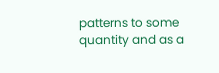patterns to some quantity and as a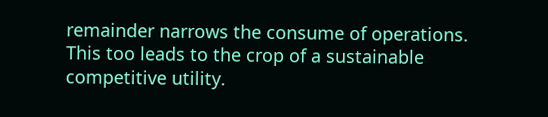remainder narrows the consume of operations. This too leads to the crop of a sustainable competitive utility.